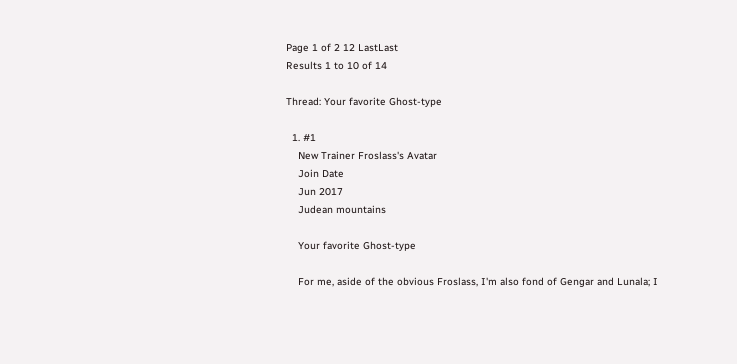Page 1 of 2 12 LastLast
Results 1 to 10 of 14

Thread: Your favorite Ghost-type

  1. #1
    New Trainer Froslass's Avatar
    Join Date
    Jun 2017
    Judean mountains

    Your favorite Ghost-type

    For me, aside of the obvious Froslass, I'm also fond of Gengar and Lunala; I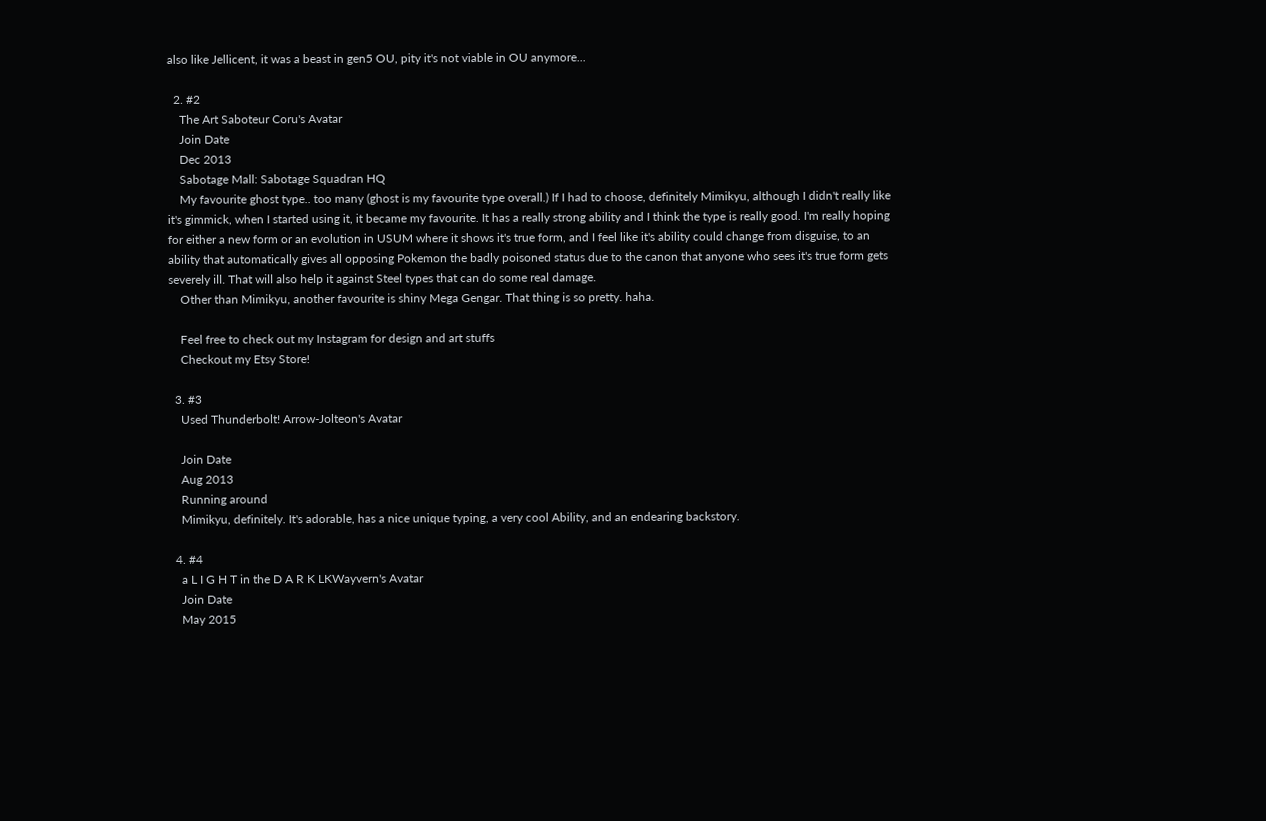also like Jellicent, it was a beast in gen5 OU, pity it's not viable in OU anymore...

  2. #2
    The Art Saboteur Coru's Avatar
    Join Date
    Dec 2013
    Sabotage Mall: Sabotage Squadran HQ
    My favourite ghost type.. too many (ghost is my favourite type overall.) If I had to choose, definitely Mimikyu, although I didn't really like it's gimmick, when I started using it, it became my favourite. It has a really strong ability and I think the type is really good. I'm really hoping for either a new form or an evolution in USUM where it shows it's true form, and I feel like it's ability could change from disguise, to an ability that automatically gives all opposing Pokemon the badly poisoned status due to the canon that anyone who sees it's true form gets severely ill. That will also help it against Steel types that can do some real damage.
    Other than Mimikyu, another favourite is shiny Mega Gengar. That thing is so pretty. haha.

    Feel free to check out my Instagram for design and art stuffs
    Checkout my Etsy Store!

  3. #3
    Used Thunderbolt! Arrow-Jolteon's Avatar

    Join Date
    Aug 2013
    Running around
    Mimikyu, definitely. It's adorable, has a nice unique typing, a very cool Ability, and an endearing backstory.

  4. #4
    a L I G H T in the D A R K LKWayvern's Avatar
    Join Date
    May 2015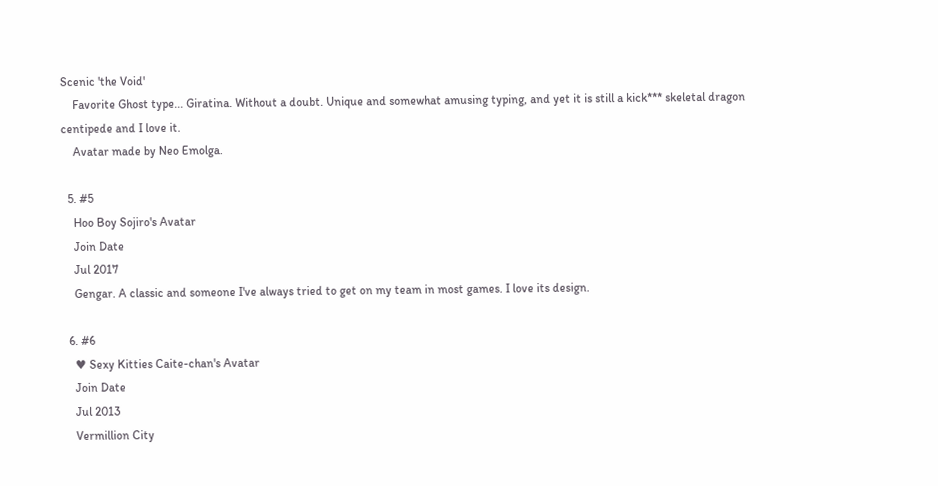Scenic 'the Void'
    Favorite Ghost type... Giratina. Without a doubt. Unique and somewhat amusing typing, and yet it is still a kick*** skeletal dragon centipede and I love it.
    Avatar made by Neo Emolga.

  5. #5
    Hoo Boy Sojiro's Avatar
    Join Date
    Jul 2017
    Gengar. A classic and someone I've always tried to get on my team in most games. I love its design.

  6. #6
    ♥ Sexy Kitties Caite-chan's Avatar
    Join Date
    Jul 2013
    Vermillion City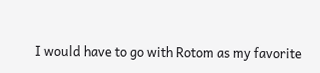I would have to go with Rotom as my favorite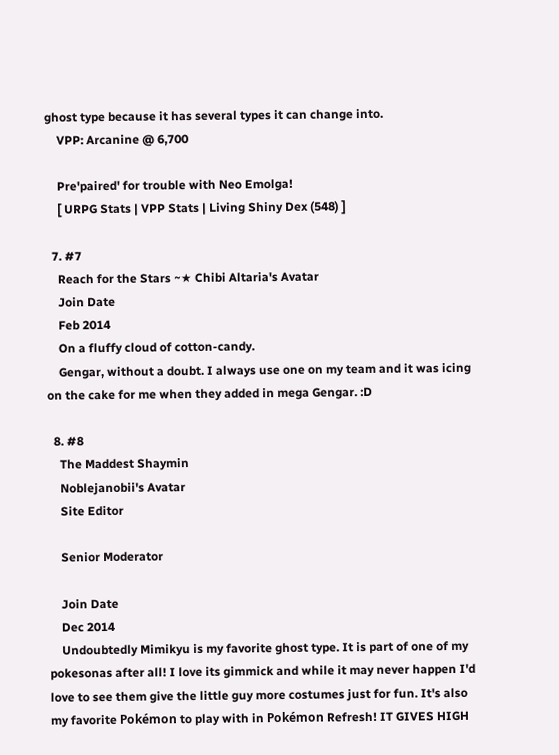ghost type because it has several types it can change into.
    VPP: Arcanine @ 6,700

    Pre'paired' for trouble with Neo Emolga!
    [ URPG Stats | VPP Stats | Living Shiny Dex (548) ]

  7. #7
    Reach for the Stars ~★ Chibi Altaria's Avatar
    Join Date
    Feb 2014
    On a fluffy cloud of cotton-candy.
    Gengar, without a doubt. I always use one on my team and it was icing on the cake for me when they added in mega Gengar. :D

  8. #8
    The Maddest Shaymin
    Noblejanobii's Avatar
    Site Editor

    Senior Moderator

    Join Date
    Dec 2014
    Undoubtedly Mimikyu is my favorite ghost type. It is part of one of my pokesonas after all! I love its gimmick and while it may never happen I'd love to see them give the little guy more costumes just for fun. It's also my favorite Pokémon to play with in Pokémon Refresh! IT GIVES HIGH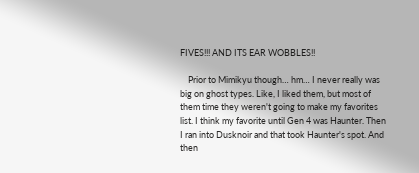FIVES!!! AND ITS EAR WOBBLES!!

    Prior to Mimikyu though… hm… I never really was big on ghost types. Like, I liked them, but most of them time they weren't going to make my favorites list. I think my favorite until Gen 4 was Haunter. Then I ran into Dusknoir and that took Haunter's spot. And then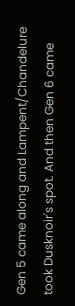Gen 5 came along and Lampent/Chandelure took Dusknoir's spot. And then Gen 6 came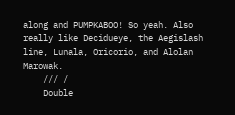along and PUMPKABOO! So yeah. Also really like Decidueye, the Aegislash line, Lunala, Oricorio, and Alolan Marowak.
    /// /
    Double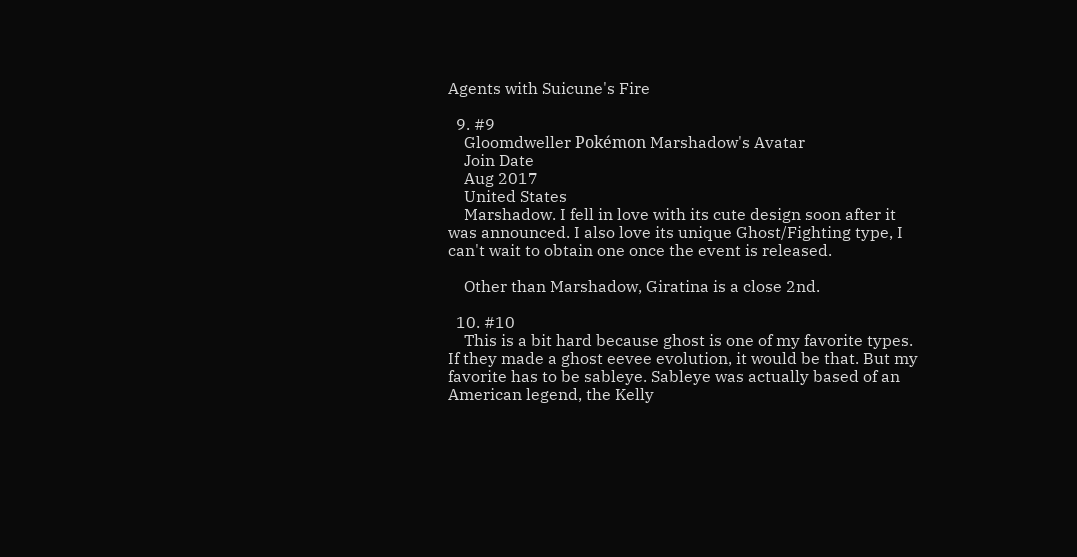Agents with Suicune's Fire

  9. #9
    Gloomdweller Pokémon Marshadow's Avatar
    Join Date
    Aug 2017
    United States
    Marshadow. I fell in love with its cute design soon after it was announced. I also love its unique Ghost/Fighting type, I can't wait to obtain one once the event is released.

    Other than Marshadow, Giratina is a close 2nd.

  10. #10
    This is a bit hard because ghost is one of my favorite types. If they made a ghost eevee evolution, it would be that. But my favorite has to be sableye. Sableye was actually based of an American legend, the Kelly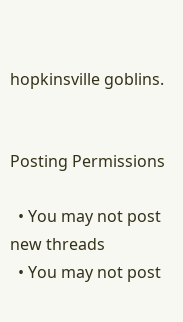hopkinsville goblins.


Posting Permissions

  • You may not post new threads
  • You may not post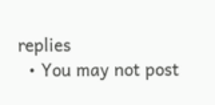replies
  • You may not post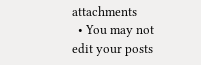attachments
  • You may not edit your posts